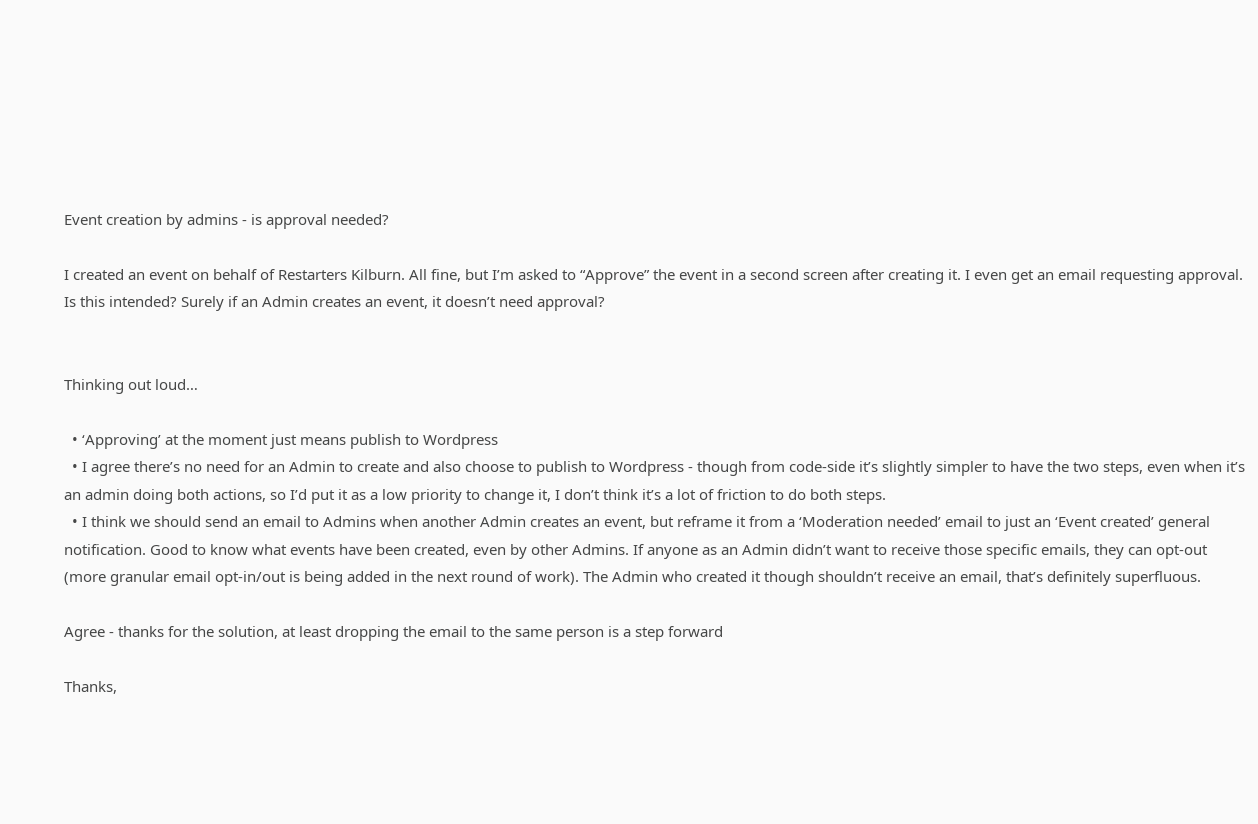Event creation by admins - is approval needed?

I created an event on behalf of Restarters Kilburn. All fine, but I’m asked to “Approve” the event in a second screen after creating it. I even get an email requesting approval. Is this intended? Surely if an Admin creates an event, it doesn’t need approval?


Thinking out loud…

  • ‘Approving’ at the moment just means publish to Wordpress
  • I agree there’s no need for an Admin to create and also choose to publish to Wordpress - though from code-side it’s slightly simpler to have the two steps, even when it’s an admin doing both actions, so I’d put it as a low priority to change it, I don’t think it’s a lot of friction to do both steps.
  • I think we should send an email to Admins when another Admin creates an event, but reframe it from a ‘Moderation needed’ email to just an ‘Event created’ general notification. Good to know what events have been created, even by other Admins. If anyone as an Admin didn’t want to receive those specific emails, they can opt-out (more granular email opt-in/out is being added in the next round of work). The Admin who created it though shouldn’t receive an email, that’s definitely superfluous.

Agree - thanks for the solution, at least dropping the email to the same person is a step forward

Thanks,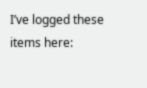I’ve logged these items here: